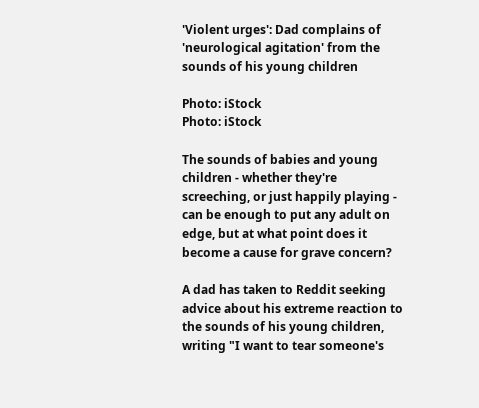'Violent urges': Dad complains of 'neurological agitation' from the sounds of his young children

Photo: iStock
Photo: iStock

The sounds of babies and young children - whether they're screeching, or just happily playing - can be enough to put any adult on edge, but at what point does it become a cause for grave concern?

A dad has taken to Reddit seeking advice about his extreme reaction to the sounds of his young children, writing "I want to tear someone's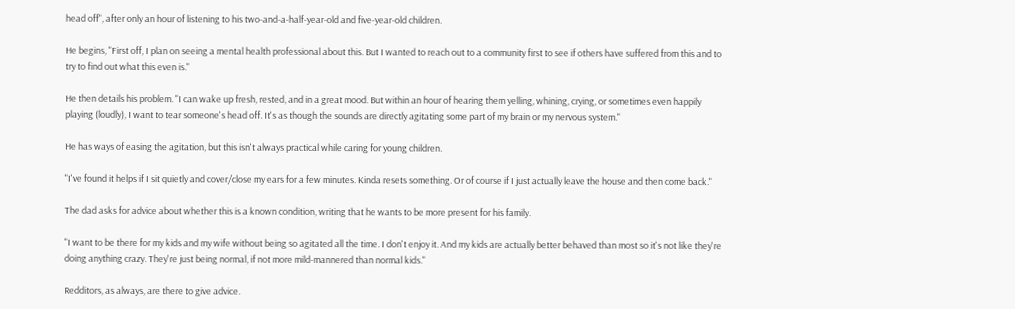head off", after only an hour of listening to his two-and-a-half-year-old and five-year-old children.

He begins, "First off, I plan on seeing a mental health professional about this. But I wanted to reach out to a community first to see if others have suffered from this and to try to find out what this even is."

He then details his problem. "I can wake up fresh, rested, and in a great mood. But within an hour of hearing them yelling, whining, crying, or sometimes even happily playing (loudly), I want to tear someone's head off. It's as though the sounds are directly agitating some part of my brain or my nervous system."

He has ways of easing the agitation, but this isn't always practical while caring for young children.

"I've found it helps if I sit quietly and cover/close my ears for a few minutes. Kinda resets something. Or of course if I just actually leave the house and then come back."

The dad asks for advice about whether this is a known condition, writing that he wants to be more present for his family.

"I want to be there for my kids and my wife without being so agitated all the time. I don't enjoy it. And my kids are actually better behaved than most so it's not like they're doing anything crazy. They're just being normal, if not more mild-mannered than normal kids."

Redditors, as always, are there to give advice.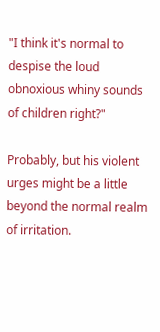"I think it's normal to despise the loud obnoxious whiny sounds of children right?"

Probably, but his violent urges might be a little beyond the normal realm of irritation.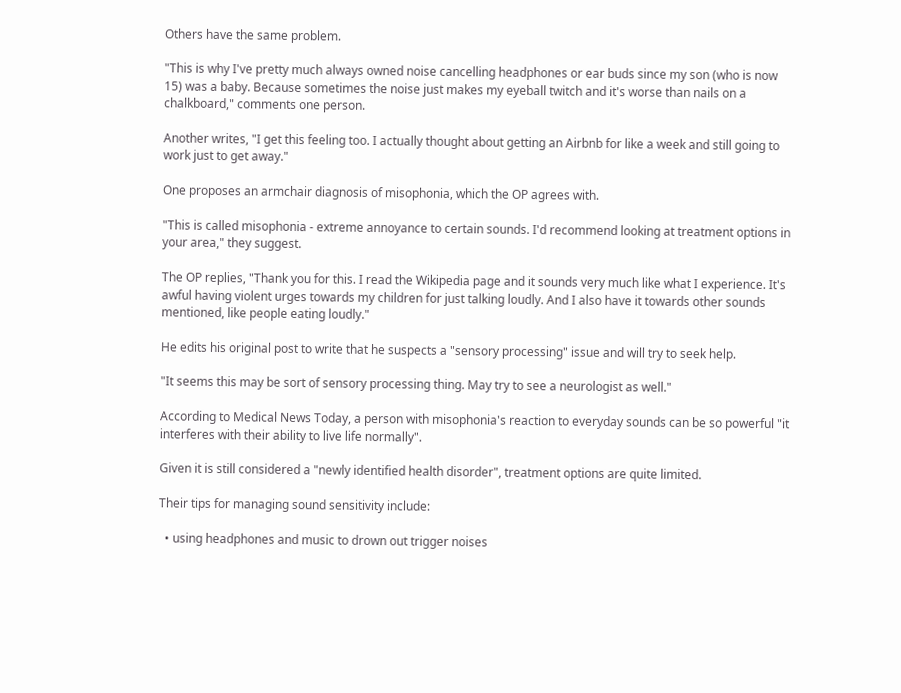Others have the same problem.

"This is why I've pretty much always owned noise cancelling headphones or ear buds since my son (who is now 15) was a baby. Because sometimes the noise just makes my eyeball twitch and it's worse than nails on a chalkboard," comments one person.

Another writes, "I get this feeling too. I actually thought about getting an Airbnb for like a week and still going to work just to get away."

One proposes an armchair diagnosis of misophonia, which the OP agrees with.

"This is called misophonia - extreme annoyance to certain sounds. I'd recommend looking at treatment options in your area," they suggest.

The OP replies, "Thank you for this. I read the Wikipedia page and it sounds very much like what I experience. It's awful having violent urges towards my children for just talking loudly. And I also have it towards other sounds mentioned, like people eating loudly."

He edits his original post to write that he suspects a "sensory processing" issue and will try to seek help.

"It seems this may be sort of sensory processing thing. May try to see a neurologist as well."

According to Medical News Today, a person with misophonia's reaction to everyday sounds can be so powerful "it interferes with their ability to live life normally".

Given it is still considered a "newly identified health disorder", treatment options are quite limited.

Their tips for managing sound sensitivity include:

  • using headphones and music to drown out trigger noises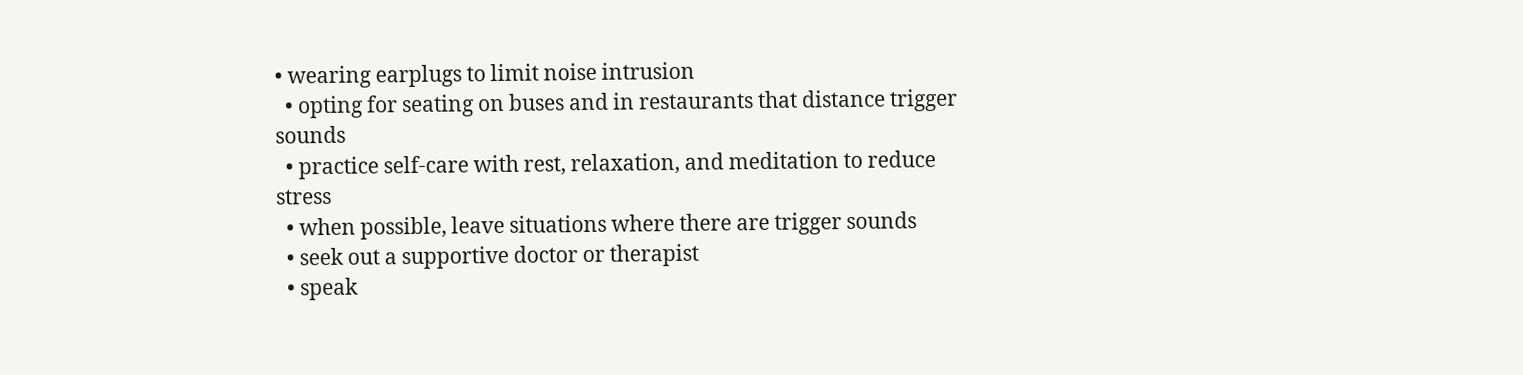• wearing earplugs to limit noise intrusion
  • opting for seating on buses and in restaurants that distance trigger sounds
  • practice self-care with rest, relaxation, and meditation to reduce stress
  • when possible, leave situations where there are trigger sounds
  • seek out a supportive doctor or therapist
  • speak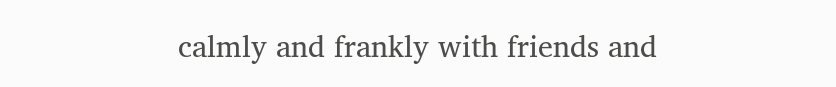calmly and frankly with friends and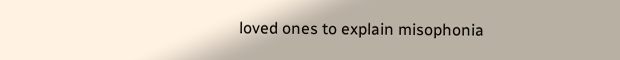loved ones to explain misophonia